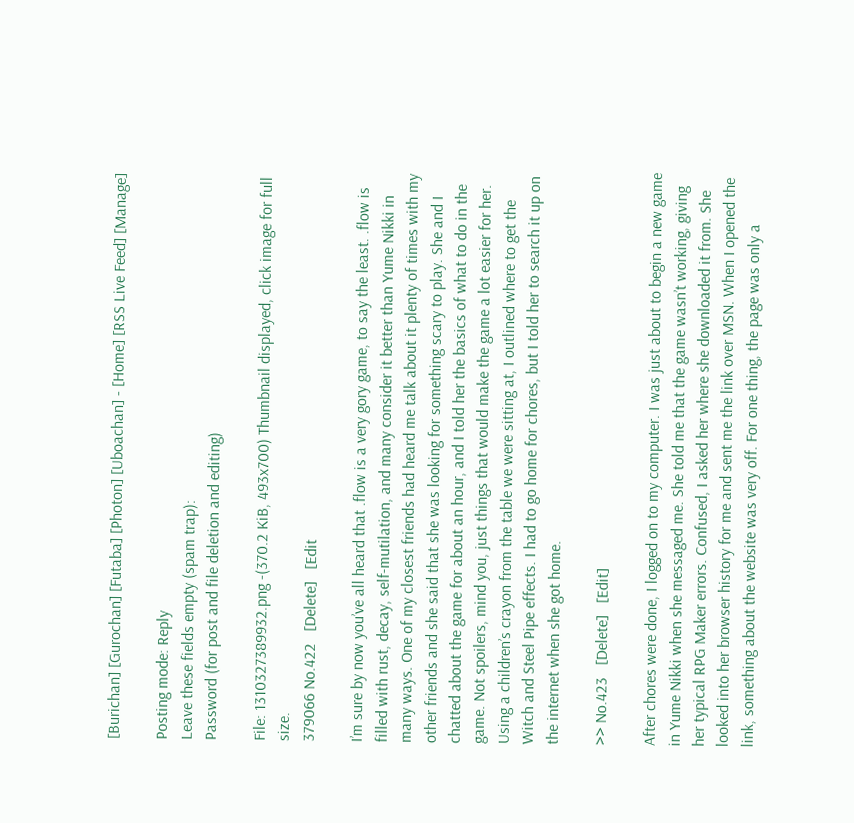[Burichan] [Gurochan] [Futaba] [Photon] [Uboachan] - [Home] [RSS Live Feed] [Manage]

Posting mode: Reply
Leave these fields empty (spam trap):
Password (for post and file deletion and editing)

File: 1310327389932.png -(370.2 KiB, 493x700) Thumbnail displayed, click image for full size.
379066 No.422   [Delete]   [Edit

I’m sure by now you’ve all heard that .flow is a very gory game, to say the least. .flow is filled with rust, decay, self-mutilation, and many consider it better than Yume Nikki in many ways. One of my closest friends had heard me talk about it plenty of times with my other friends and she said that she was looking for something scary to play. She and I chatted about the game for about an hour, and I told her the basics of what to do in the game. Not spoilers, mind you, just things that would make the game a lot easier for her. Using a children’s crayon from the table we were sitting at, I outlined where to get the Witch and Steel Pipe effects. I had to go home for chores, but I told her to search it up on the internet when she got home.

>> No.423   [Delete]   [Edit]

After chores were done, I logged on to my computer. I was just about to begin a new game in Yume Nikki when she messaged me. She told me that the game wasn’t working, giving her typical RPG Maker errors. Confused, I asked her where she downloaded it from. She looked into her browser history for me and sent me the link over MSN. When I opened the link, something about the website was very off. For one thing, the page was only a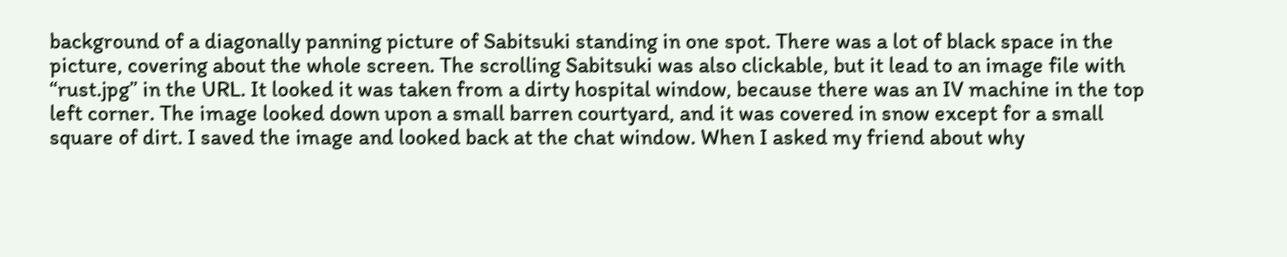background of a diagonally panning picture of Sabitsuki standing in one spot. There was a lot of black space in the picture, covering about the whole screen. The scrolling Sabitsuki was also clickable, but it lead to an image file with “rust.jpg” in the URL. It looked it was taken from a dirty hospital window, because there was an IV machine in the top left corner. The image looked down upon a small barren courtyard, and it was covered in snow except for a small square of dirt. I saved the image and looked back at the chat window. When I asked my friend about why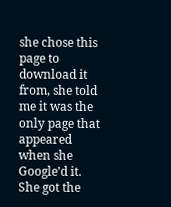she chose this page to download it from, she told me it was the only page that appeared when she Google’d it. She got the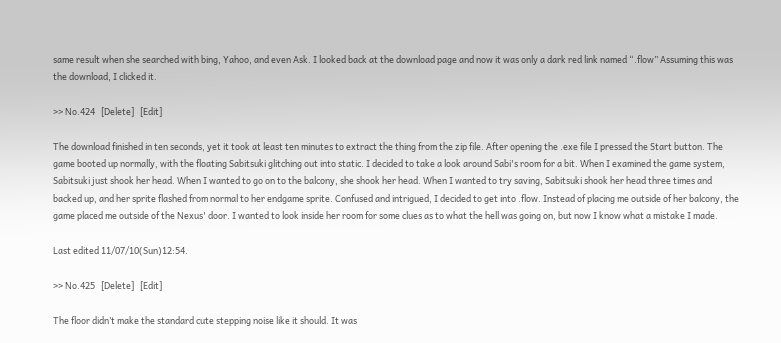same result when she searched with bing, Yahoo, and even Ask. I looked back at the download page and now it was only a dark red link named “.flow” Assuming this was the download, I clicked it.

>> No.424   [Delete]   [Edit]

The download finished in ten seconds, yet it took at least ten minutes to extract the thing from the zip file. After opening the .exe file I pressed the Start button. The game booted up normally, with the floating Sabitsuki glitching out into static. I decided to take a look around Sabi's room for a bit. When I examined the game system, Sabitsuki just shook her head. When I wanted to go on to the balcony, she shook her head. When I wanted to try saving, Sabitsuki shook her head three times and backed up, and her sprite flashed from normal to her endgame sprite. Confused and intrigued, I decided to get into .flow. Instead of placing me outside of her balcony, the game placed me outside of the Nexus' door. I wanted to look inside her room for some clues as to what the hell was going on, but now I know what a mistake I made.

Last edited 11/07/10(Sun)12:54.

>> No.425   [Delete]   [Edit]

The floor didn’t make the standard cute stepping noise like it should. It was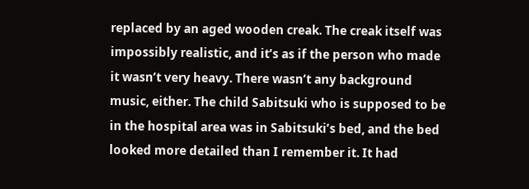replaced by an aged wooden creak. The creak itself was impossibly realistic, and it’s as if the person who made it wasn’t very heavy. There wasn’t any background music, either. The child Sabitsuki who is supposed to be in the hospital area was in Sabitsuki’s bed, and the bed looked more detailed than I remember it. It had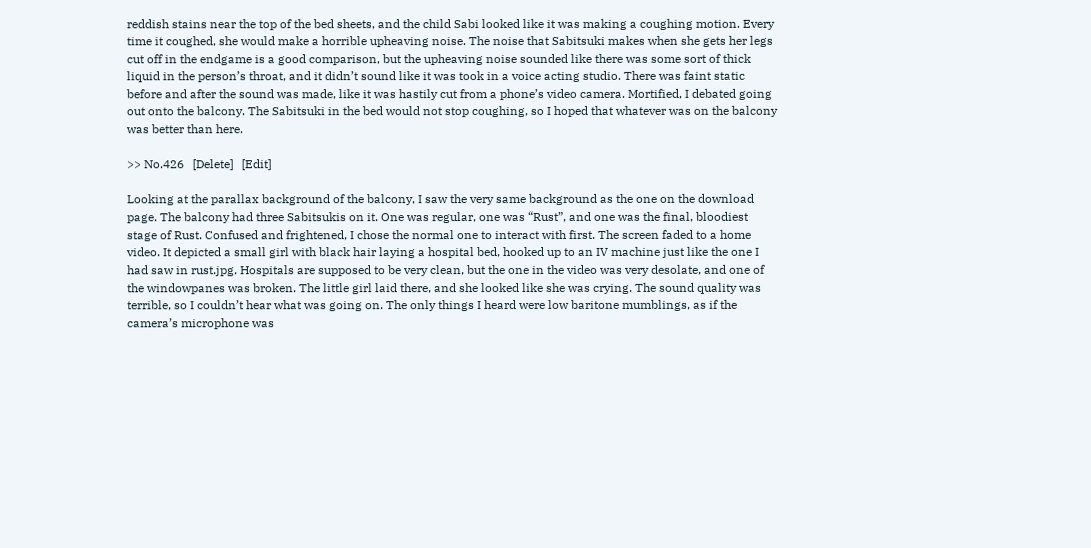reddish stains near the top of the bed sheets, and the child Sabi looked like it was making a coughing motion. Every time it coughed, she would make a horrible upheaving noise. The noise that Sabitsuki makes when she gets her legs cut off in the endgame is a good comparison, but the upheaving noise sounded like there was some sort of thick liquid in the person’s throat, and it didn’t sound like it was took in a voice acting studio. There was faint static before and after the sound was made, like it was hastily cut from a phone’s video camera. Mortified, I debated going out onto the balcony. The Sabitsuki in the bed would not stop coughing, so I hoped that whatever was on the balcony was better than here.

>> No.426   [Delete]   [Edit]

Looking at the parallax background of the balcony, I saw the very same background as the one on the download page. The balcony had three Sabitsukis on it. One was regular, one was “Rust”, and one was the final, bloodiest stage of Rust. Confused and frightened, I chose the normal one to interact with first. The screen faded to a home video. It depicted a small girl with black hair laying a hospital bed, hooked up to an IV machine just like the one I had saw in rust.jpg. Hospitals are supposed to be very clean, but the one in the video was very desolate, and one of the windowpanes was broken. The little girl laid there, and she looked like she was crying. The sound quality was terrible, so I couldn’t hear what was going on. The only things I heard were low baritone mumblings, as if the camera’s microphone was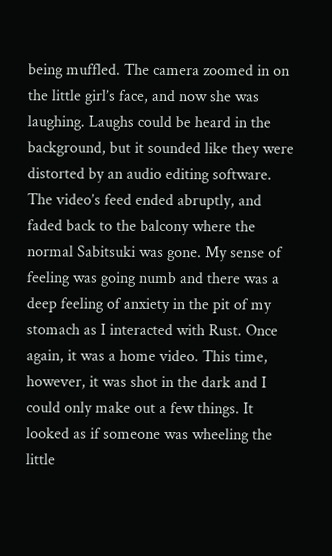being muffled. The camera zoomed in on the little girl’s face, and now she was laughing. Laughs could be heard in the background, but it sounded like they were distorted by an audio editing software. The video’s feed ended abruptly, and faded back to the balcony where the normal Sabitsuki was gone. My sense of feeling was going numb and there was a deep feeling of anxiety in the pit of my stomach as I interacted with Rust. Once again, it was a home video. This time, however, it was shot in the dark and I could only make out a few things. It looked as if someone was wheeling the little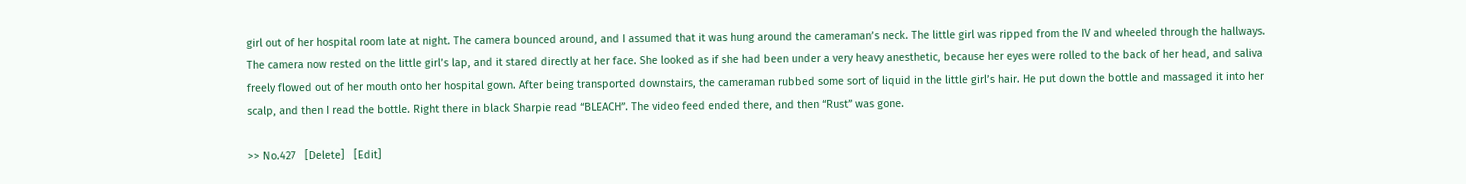girl out of her hospital room late at night. The camera bounced around, and I assumed that it was hung around the cameraman’s neck. The little girl was ripped from the IV and wheeled through the hallways. The camera now rested on the little girl’s lap, and it stared directly at her face. She looked as if she had been under a very heavy anesthetic, because her eyes were rolled to the back of her head, and saliva freely flowed out of her mouth onto her hospital gown. After being transported downstairs, the cameraman rubbed some sort of liquid in the little girl’s hair. He put down the bottle and massaged it into her scalp, and then I read the bottle. Right there in black Sharpie read “BLEACH”. The video feed ended there, and then “Rust” was gone.

>> No.427   [Delete]   [Edit]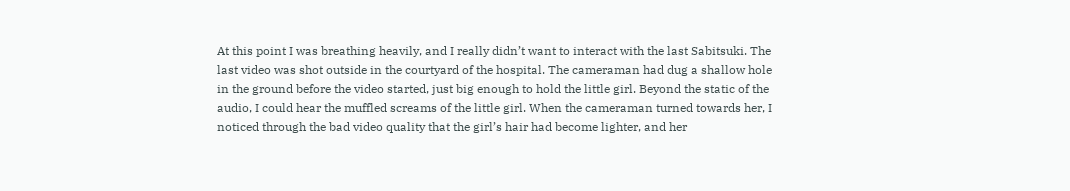At this point I was breathing heavily, and I really didn’t want to interact with the last Sabitsuki. The last video was shot outside in the courtyard of the hospital. The cameraman had dug a shallow hole in the ground before the video started, just big enough to hold the little girl. Beyond the static of the audio, I could hear the muffled screams of the little girl. When the cameraman turned towards her, I noticed through the bad video quality that the girl’s hair had become lighter, and her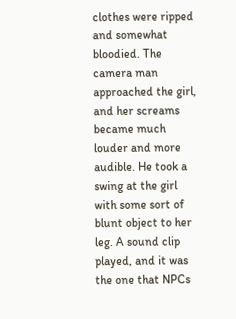clothes were ripped and somewhat bloodied. The camera man approached the girl, and her screams became much louder and more audible. He took a swing at the girl with some sort of blunt object to her leg. A sound clip played, and it was the one that NPCs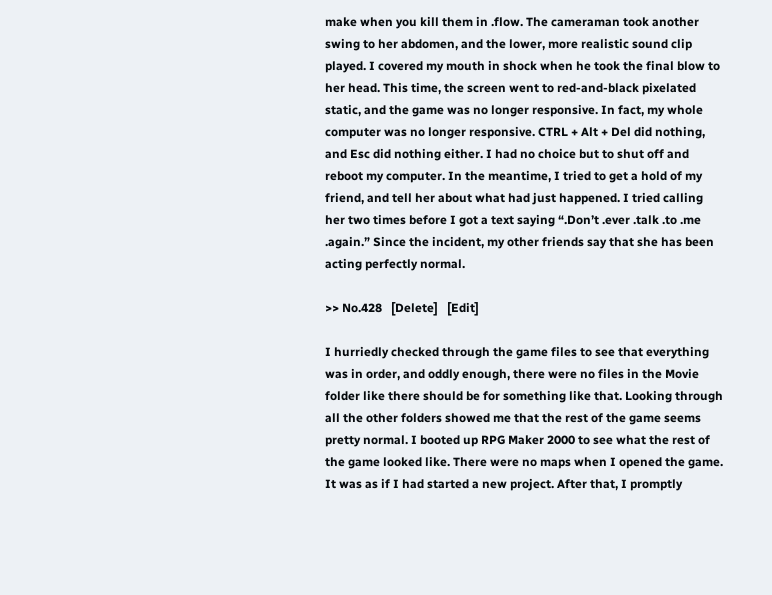make when you kill them in .flow. The cameraman took another swing to her abdomen, and the lower, more realistic sound clip played. I covered my mouth in shock when he took the final blow to her head. This time, the screen went to red-and-black pixelated static, and the game was no longer responsive. In fact, my whole computer was no longer responsive. CTRL + Alt + Del did nothing, and Esc did nothing either. I had no choice but to shut off and reboot my computer. In the meantime, I tried to get a hold of my friend, and tell her about what had just happened. I tried calling her two times before I got a text saying “.Don’t .ever .talk .to .me .again.” Since the incident, my other friends say that she has been acting perfectly normal.

>> No.428   [Delete]   [Edit]

I hurriedly checked through the game files to see that everything was in order, and oddly enough, there were no files in the Movie folder like there should be for something like that. Looking through all the other folders showed me that the rest of the game seems pretty normal. I booted up RPG Maker 2000 to see what the rest of the game looked like. There were no maps when I opened the game. It was as if I had started a new project. After that, I promptly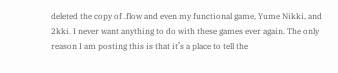deleted the copy of .flow and even my functional game, Yume Nikki, and 2kki. I never want anything to do with these games ever again. The only reason I am posting this is that it’s a place to tell the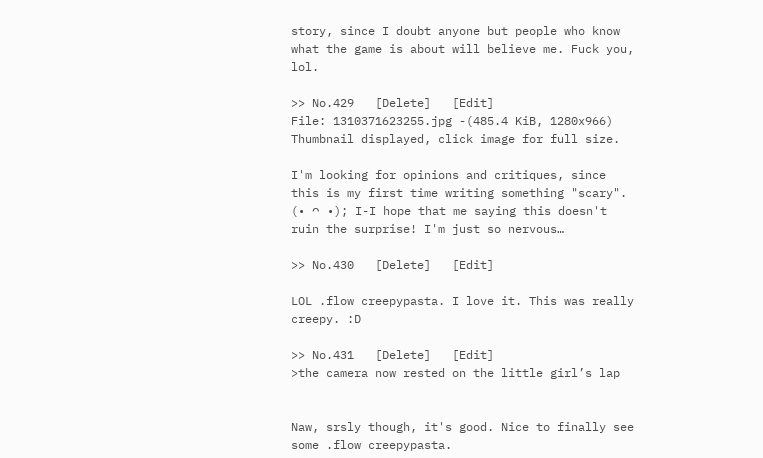story, since I doubt anyone but people who know what the game is about will believe me. Fuck you, lol.

>> No.429   [Delete]   [Edit]
File: 1310371623255.jpg -(485.4 KiB, 1280x966) Thumbnail displayed, click image for full size.

I'm looking for opinions and critiques, since this is my first time writing something "scary". (• ᴖ •); I-I hope that me saying this doesn't ruin the surprise! I'm just so nervous…

>> No.430   [Delete]   [Edit]

LOL .flow creepypasta. I love it. This was really creepy. :D

>> No.431   [Delete]   [Edit]
>the camera now rested on the little girl’s lap


Naw, srsly though, it's good. Nice to finally see some .flow creepypasta.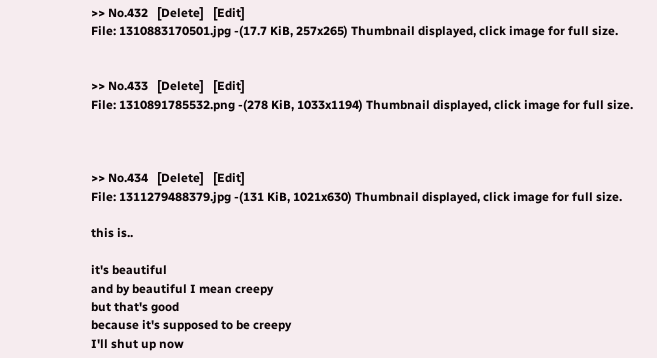>> No.432   [Delete]   [Edit]
File: 1310883170501.jpg -(17.7 KiB, 257x265) Thumbnail displayed, click image for full size.


>> No.433   [Delete]   [Edit]
File: 1310891785532.png -(278 KiB, 1033x1194) Thumbnail displayed, click image for full size.



>> No.434   [Delete]   [Edit]
File: 1311279488379.jpg -(131 KiB, 1021x630) Thumbnail displayed, click image for full size.

this is..

it's beautiful
and by beautiful I mean creepy
but that's good
because it's supposed to be creepy
I'll shut up now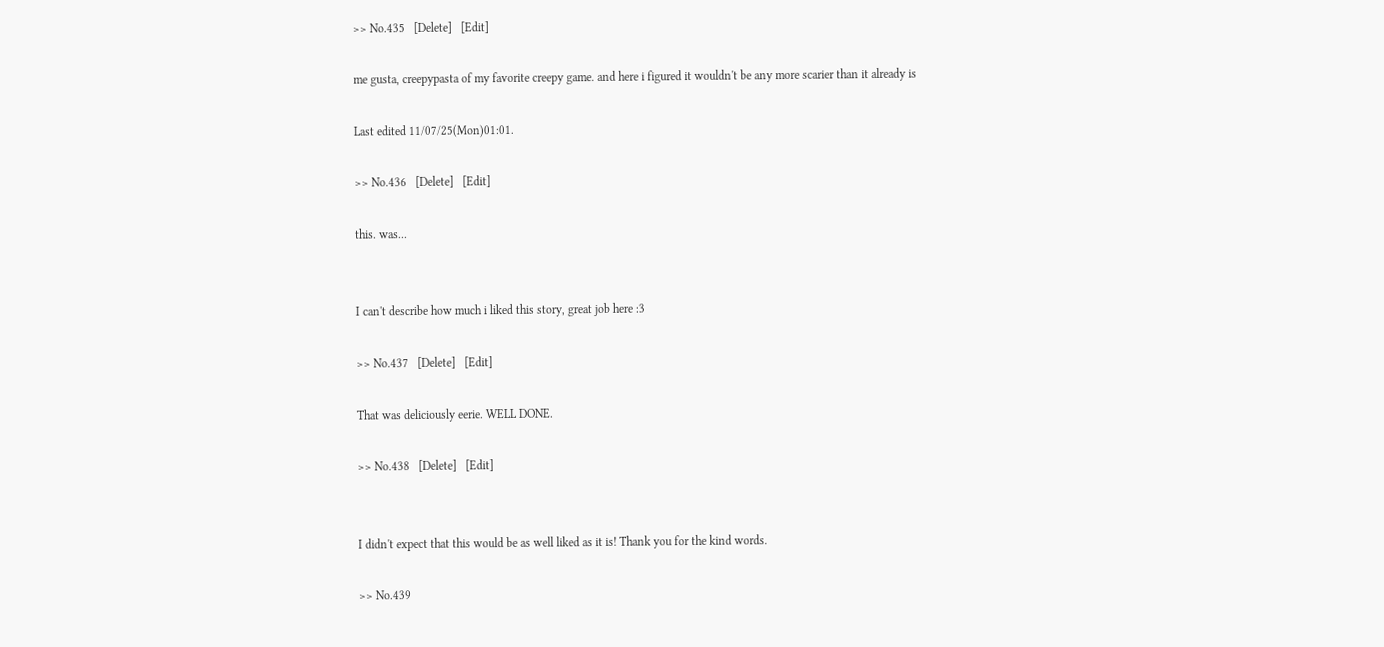>> No.435   [Delete]   [Edit]

me gusta, creepypasta of my favorite creepy game. and here i figured it wouldn't be any more scarier than it already is

Last edited 11/07/25(Mon)01:01.

>> No.436   [Delete]   [Edit]

this. was...


I can't describe how much i liked this story, great job here :3

>> No.437   [Delete]   [Edit]

That was deliciously eerie. WELL DONE.

>> No.438   [Delete]   [Edit]


I didn't expect that this would be as well liked as it is! Thank you for the kind words.

>> No.439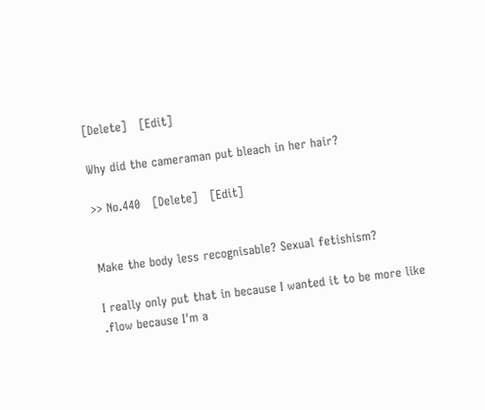[Delete]   [Edit]

Why did the cameraman put bleach in her hair?

>> No.440   [Delete]   [Edit]


Make the body less recognisable? Sexual fetishism?

I really only put that in because I wanted it to be more like .flow because I'm a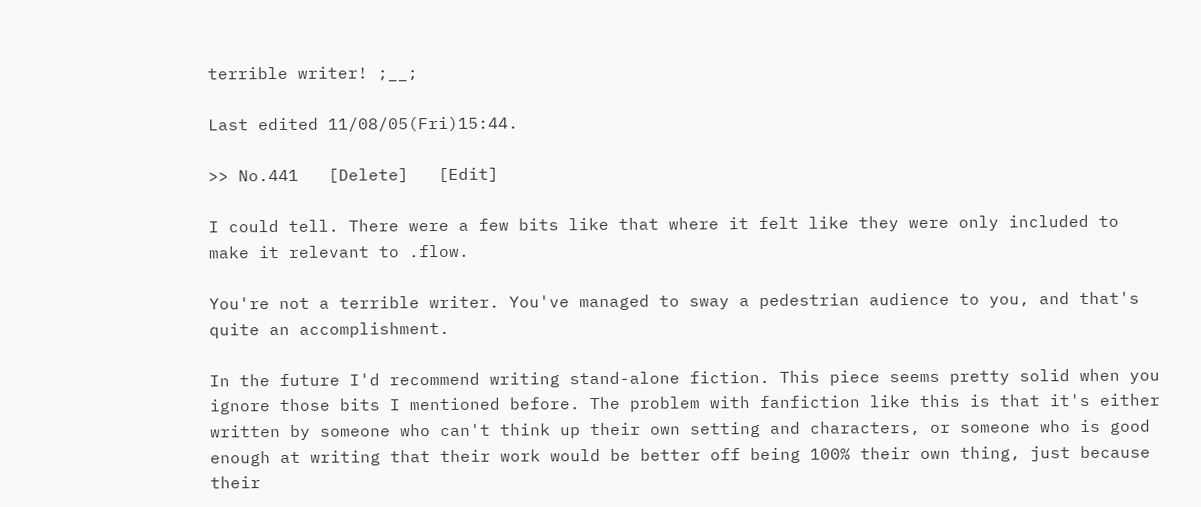terrible writer! ;__;

Last edited 11/08/05(Fri)15:44.

>> No.441   [Delete]   [Edit]

I could tell. There were a few bits like that where it felt like they were only included to make it relevant to .flow.

You're not a terrible writer. You've managed to sway a pedestrian audience to you, and that's quite an accomplishment.

In the future I'd recommend writing stand-alone fiction. This piece seems pretty solid when you ignore those bits I mentioned before. The problem with fanfiction like this is that it's either written by someone who can't think up their own setting and characters, or someone who is good enough at writing that their work would be better off being 100% their own thing, just because their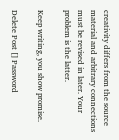creativity differs from the source material and arbitrary connections must be revised in later. Your problem is the latter.

Keep writing, you show promise.

Delete Post [] Password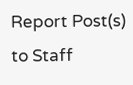Report Post(s) to Staff